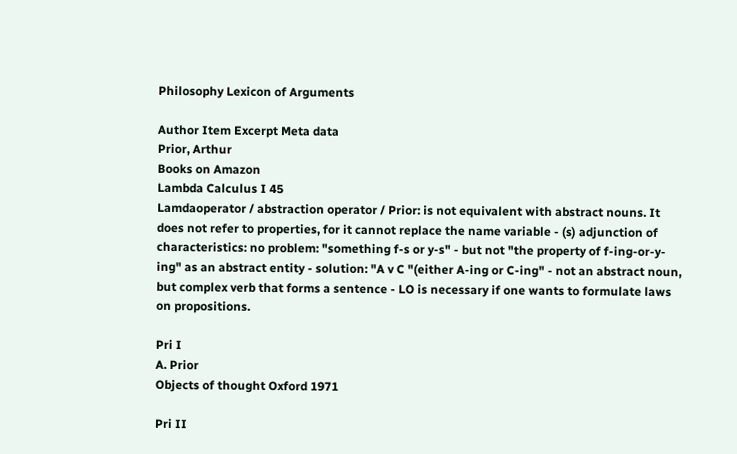Philosophy Lexicon of Arguments

Author Item Excerpt Meta data
Prior, Arthur
Books on Amazon
Lambda Calculus I 45
Lamdaoperator / abstraction operator / Prior: is not equivalent with abstract nouns. It does not refer to properties, for it cannot replace the name variable - (s) adjunction of characteristics: no problem: "something f-s or y-s" - but not "the property of f-ing-or-y-ing" as an abstract entity - solution: "A v C "(either A-ing or C-ing" - not an abstract noun, but complex verb that forms a sentence - LO is necessary if one wants to formulate laws on propositions.

Pri I
A. Prior
Objects of thought Oxford 1971

Pri II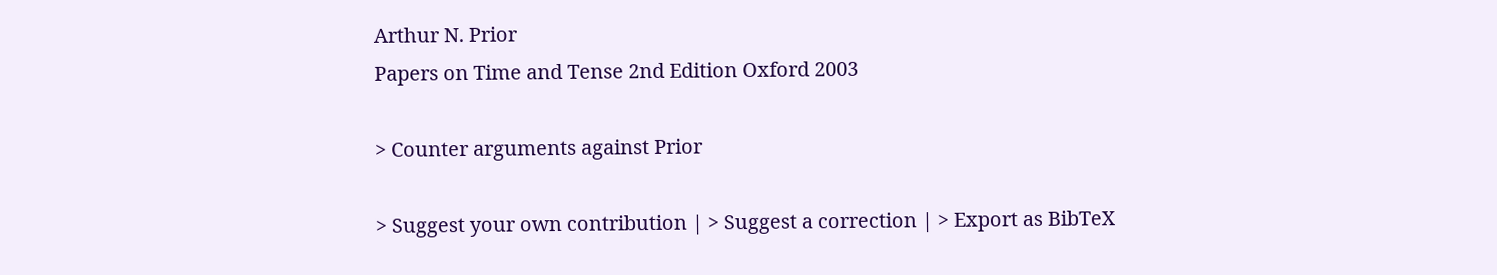Arthur N. Prior
Papers on Time and Tense 2nd Edition Oxford 2003

> Counter arguments against Prior

> Suggest your own contribution | > Suggest a correction | > Export as BibTeX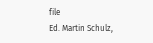file
Ed. Martin Schulz,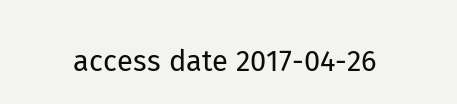access date 2017-04-26